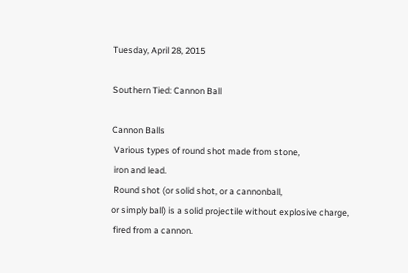Tuesday, April 28, 2015

Southern Tied: Cannon Ball

Cannon Balls
 Various types of round shot made from stone,
 iron and lead.
 Round shot (or solid shot, or a cannonball,
or simply ball) is a solid projectile without explosive charge,
 fired from a cannon.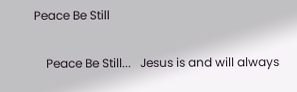Peace Be Still

    Peace Be Still...   Jesus is and will always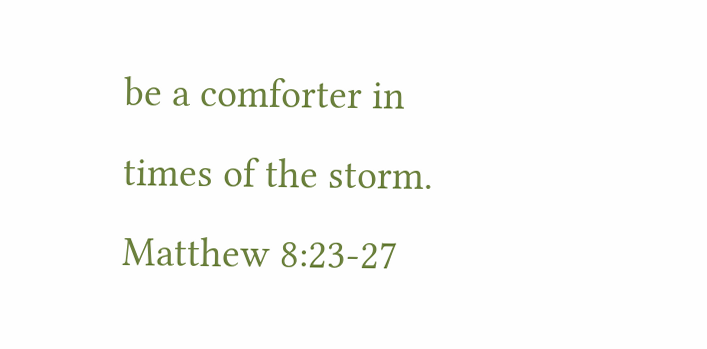be a comforter in times of the storm. Matthew 8:23-27